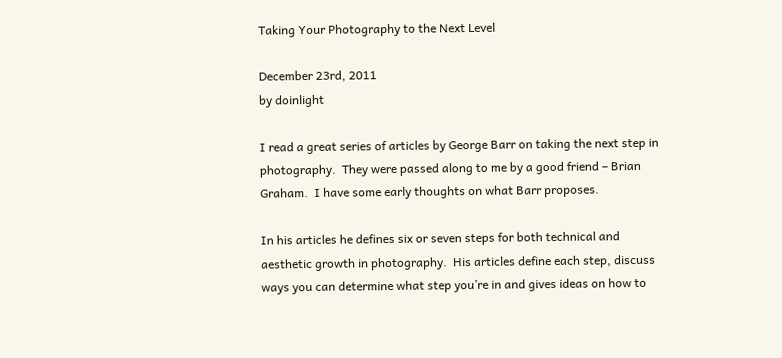Taking Your Photography to the Next Level

December 23rd, 2011
by doinlight

I read a great series of articles by George Barr on taking the next step in photography.  They were passed along to me by a good friend – Brian Graham.  I have some early thoughts on what Barr proposes.

In his articles he defines six or seven steps for both technical and aesthetic growth in photography.  His articles define each step, discuss ways you can determine what step you’re in and gives ideas on how to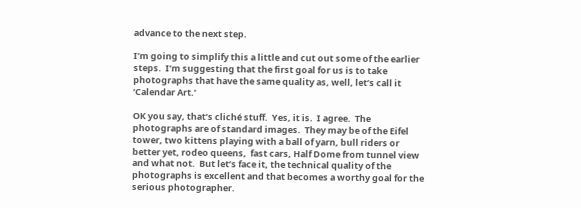advance to the next step.

I’m going to simplify this a little and cut out some of the earlier steps.  I’m suggesting that the first goal for us is to take photographs that have the same quality as, well, let’s call it ‘Calendar Art.’

OK you say, that’s cliché stuff.  Yes, it is.  I agree.  The photographs are of standard images.  They may be of the Eifel tower, two kittens playing with a ball of yarn, bull riders or better yet, rodeo queens,  fast cars, Half Dome from tunnel view and what not.  But let’s face it, the technical quality of the photographs is excellent and that becomes a worthy goal for the serious photographer.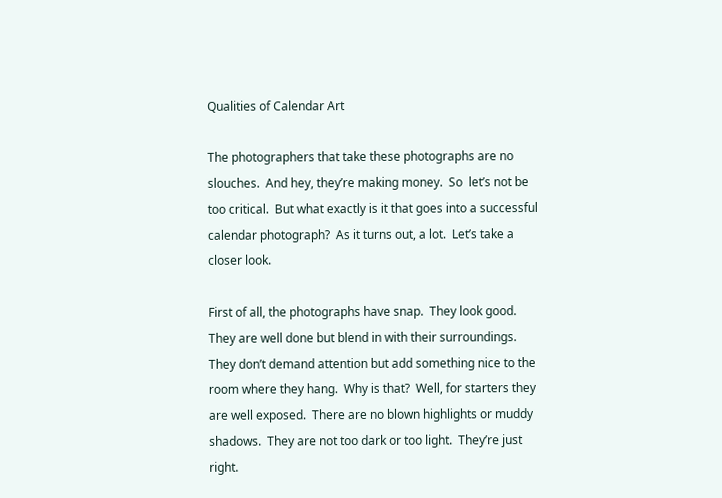Qualities of Calendar Art

The photographers that take these photographs are no slouches.  And hey, they’re making money.  So  let’s not be too critical.  But what exactly is it that goes into a successful calendar photograph?  As it turns out, a lot.  Let’s take a closer look.

First of all, the photographs have snap.  They look good.  They are well done but blend in with their surroundings.  They don’t demand attention but add something nice to the room where they hang.  Why is that?  Well, for starters they are well exposed.  There are no blown highlights or muddy shadows.  They are not too dark or too light.  They’re just right.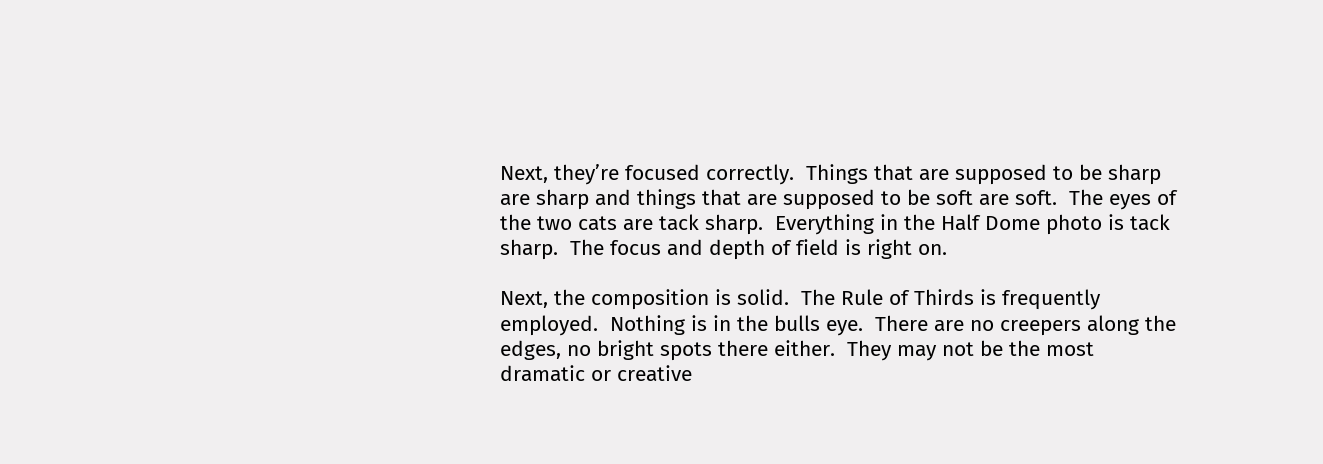Next, they’re focused correctly.  Things that are supposed to be sharp are sharp and things that are supposed to be soft are soft.  The eyes of the two cats are tack sharp.  Everything in the Half Dome photo is tack sharp.  The focus and depth of field is right on.

Next, the composition is solid.  The Rule of Thirds is frequently employed.  Nothing is in the bulls eye.  There are no creepers along the edges, no bright spots there either.  They may not be the most dramatic or creative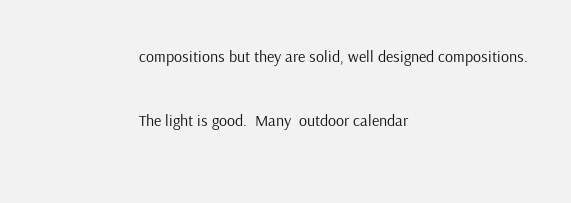compositions but they are solid, well designed compositions.

The light is good.  Many  outdoor calendar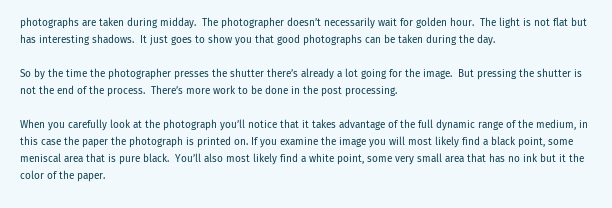photographs are taken during midday.  The photographer doesn’t necessarily wait for golden hour.  The light is not flat but has interesting shadows.  It just goes to show you that good photographs can be taken during the day.

So by the time the photographer presses the shutter there’s already a lot going for the image.  But pressing the shutter is not the end of the process.  There’s more work to be done in the post processing.

When you carefully look at the photograph you’ll notice that it takes advantage of the full dynamic range of the medium, in this case the paper the photograph is printed on. If you examine the image you will most likely find a black point, some meniscal area that is pure black.  You’ll also most likely find a white point, some very small area that has no ink but it the color of the paper.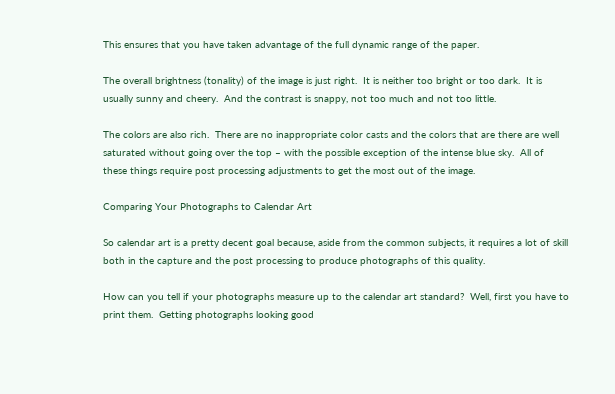This ensures that you have taken advantage of the full dynamic range of the paper.

The overall brightness (tonality) of the image is just right.  It is neither too bright or too dark.  It is usually sunny and cheery.  And the contrast is snappy, not too much and not too little.

The colors are also rich.  There are no inappropriate color casts and the colors that are there are well saturated without going over the top – with the possible exception of the intense blue sky.  All of these things require post processing adjustments to get the most out of the image.

Comparing Your Photographs to Calendar Art

So calendar art is a pretty decent goal because, aside from the common subjects, it requires a lot of skill both in the capture and the post processing to produce photographs of this quality.

How can you tell if your photographs measure up to the calendar art standard?  Well, first you have to print them.  Getting photographs looking good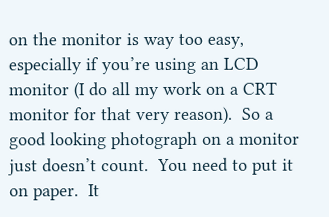on the monitor is way too easy, especially if you’re using an LCD monitor (I do all my work on a CRT monitor for that very reason).  So a good looking photograph on a monitor just doesn’t count.  You need to put it on paper.  It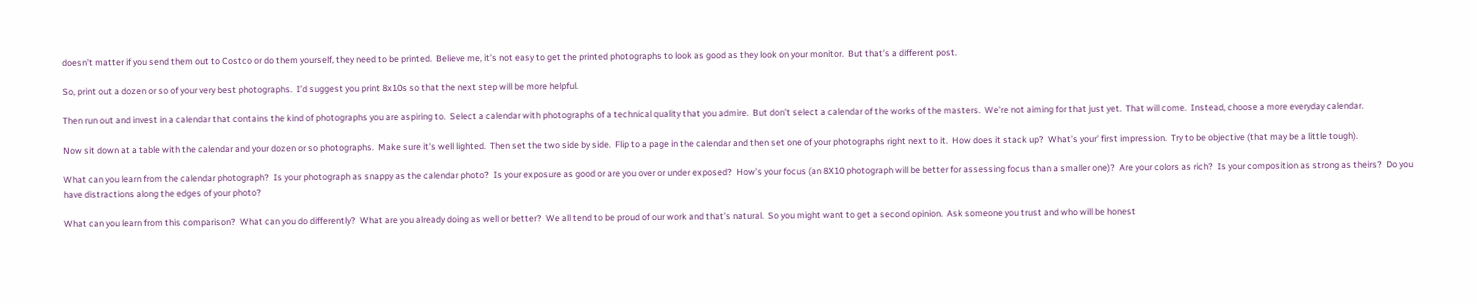doesn’t matter if you send them out to Costco or do them yourself, they need to be printed.  Believe me, it’s not easy to get the printed photographs to look as good as they look on your monitor.  But that’s a different post.

So, print out a dozen or so of your very best photographs.  I’d suggest you print 8x10s so that the next step will be more helpful.

Then run out and invest in a calendar that contains the kind of photographs you are aspiring to.  Select a calendar with photographs of a technical quality that you admire.  But don’t select a calendar of the works of the masters.  We’re not aiming for that just yet.  That will come.  Instead, choose a more everyday calendar.

Now sit down at a table with the calendar and your dozen or so photographs.  Make sure it’s well lighted.  Then set the two side by side.  Flip to a page in the calendar and then set one of your photographs right next to it.  How does it stack up?  What’s your’ first impression.  Try to be objective (that may be a little tough).

What can you learn from the calendar photograph?  Is your photograph as snappy as the calendar photo?  Is your exposure as good or are you over or under exposed?  How’s your focus (an 8X10 photograph will be better for assessing focus than a smaller one)?  Are your colors as rich?  Is your composition as strong as theirs?  Do you have distractions along the edges of your photo?

What can you learn from this comparison?  What can you do differently?  What are you already doing as well or better?  We all tend to be proud of our work and that’s natural.  So you might want to get a second opinion.  Ask someone you trust and who will be honest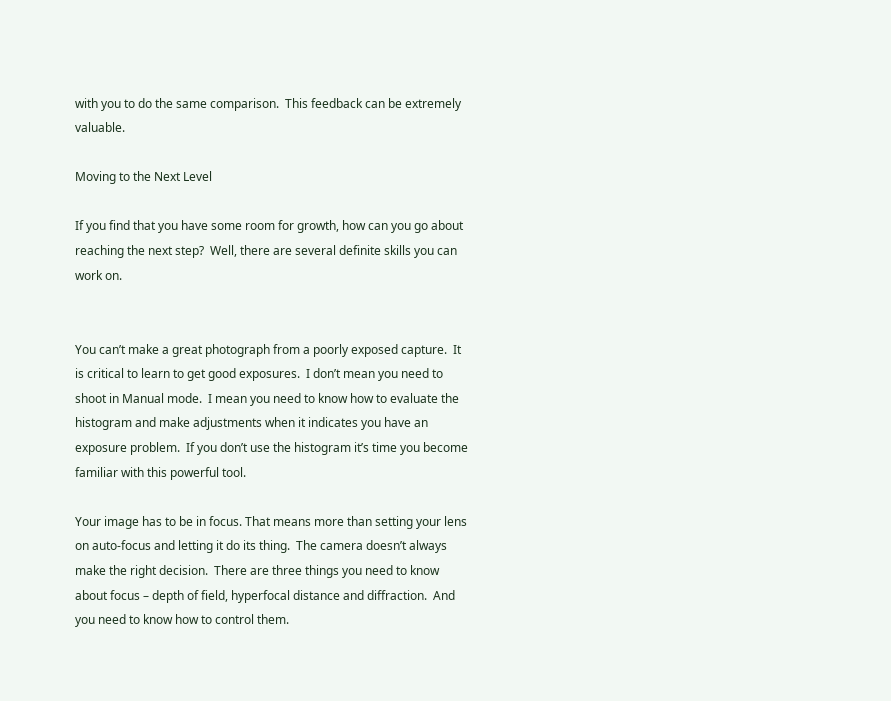with you to do the same comparison.  This feedback can be extremely valuable.

Moving to the Next Level

If you find that you have some room for growth, how can you go about reaching the next step?  Well, there are several definite skills you can work on.


You can’t make a great photograph from a poorly exposed capture.  It is critical to learn to get good exposures.  I don’t mean you need to shoot in Manual mode.  I mean you need to know how to evaluate the histogram and make adjustments when it indicates you have an exposure problem.  If you don’t use the histogram it’s time you become familiar with this powerful tool.

Your image has to be in focus. That means more than setting your lens on auto-focus and letting it do its thing.  The camera doesn’t always make the right decision.  There are three things you need to know about focus – depth of field, hyperfocal distance and diffraction.  And you need to know how to control them.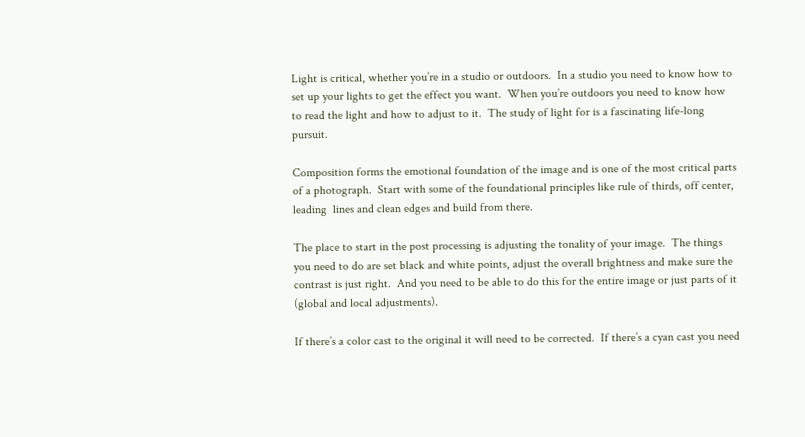Light is critical, whether you’re in a studio or outdoors.  In a studio you need to know how to set up your lights to get the effect you want.  When you’re outdoors you need to know how to read the light and how to adjust to it.  The study of light for is a fascinating life-long pursuit.

Composition forms the emotional foundation of the image and is one of the most critical parts of a photograph.  Start with some of the foundational principles like rule of thirds, off center, leading  lines and clean edges and build from there.

The place to start in the post processing is adjusting the tonality of your image.  The things you need to do are set black and white points, adjust the overall brightness and make sure the contrast is just right.  And you need to be able to do this for the entire image or just parts of it (global and local adjustments).

If there’s a color cast to the original it will need to be corrected.  If there’s a cyan cast you need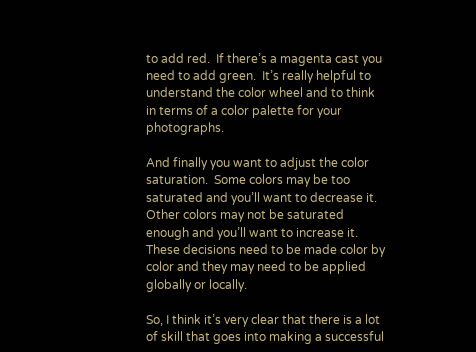to add red.  If there’s a magenta cast you need to add green.  It’s really helpful to understand the color wheel and to think in terms of a color palette for your photographs.

And finally you want to adjust the color saturation.  Some colors may be too saturated and you’ll want to decrease it.  Other colors may not be saturated enough and you’ll want to increase it.  These decisions need to be made color by color and they may need to be applied globally or locally.

So, I think it’s very clear that there is a lot of skill that goes into making a successful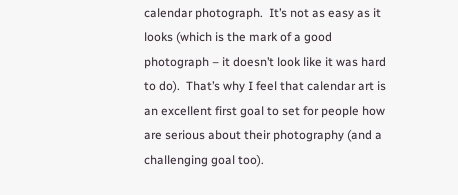calendar photograph.  It’s not as easy as it looks (which is the mark of a good photograph – it doesn’t look like it was hard to do).  That’s why I feel that calendar art is an excellent first goal to set for people how are serious about their photography (and a challenging goal too).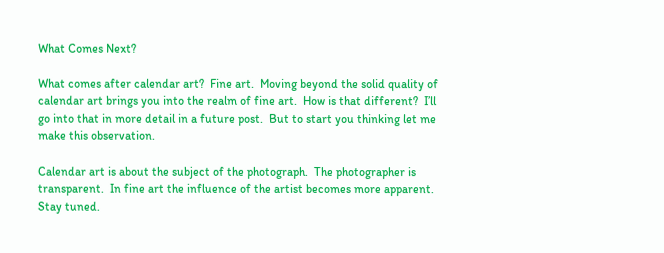What Comes Next?

What comes after calendar art?  Fine art.  Moving beyond the solid quality of calendar art brings you into the realm of fine art.  How is that different?  I’ll go into that in more detail in a future post.  But to start you thinking let me make this observation.

Calendar art is about the subject of the photograph.  The photographer is transparent.  In fine art the influence of the artist becomes more apparent.  Stay tuned.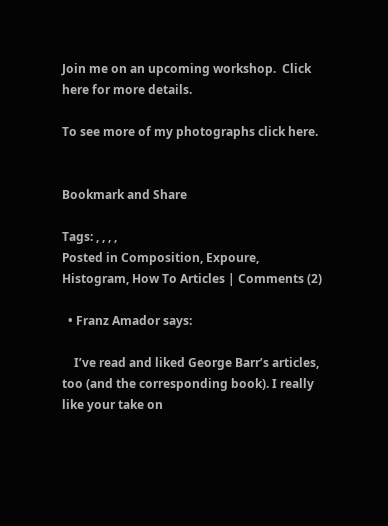Join me on an upcoming workshop.  Click here for more details.

To see more of my photographs click here.


Bookmark and Share

Tags: , , , ,
Posted in Composition, Expoure, Histogram, How To Articles | Comments (2)

  • Franz Amador says:

    I’ve read and liked George Barr’s articles, too (and the corresponding book). I really like your take on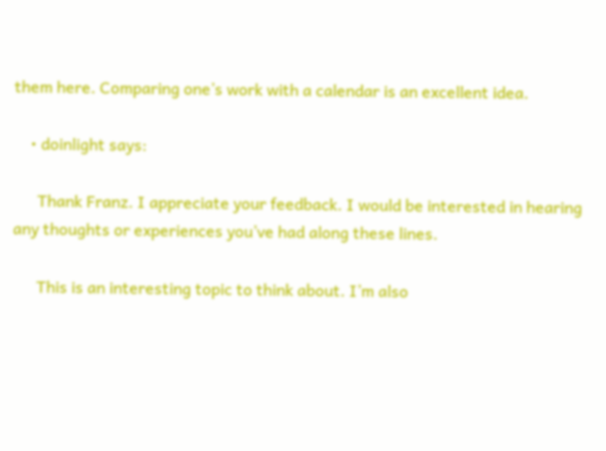them here. Comparing one’s work with a calendar is an excellent idea.

    • doinlight says:

      Thank Franz. I appreciate your feedback. I would be interested in hearing any thoughts or experiences you’ve had along these lines.

      This is an interesting topic to think about. I’m also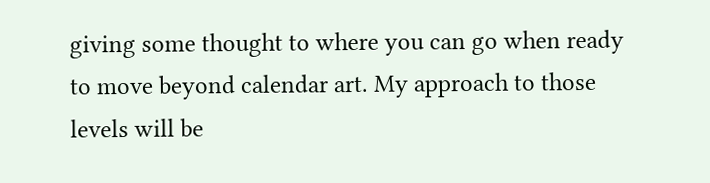giving some thought to where you can go when ready to move beyond calendar art. My approach to those levels will be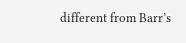different from Barr’s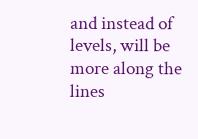and instead of levels, will be more along the lines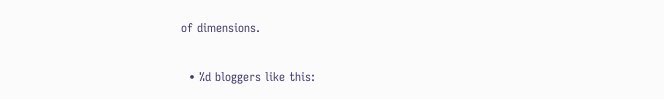of dimensions.

  • %d bloggers like this: